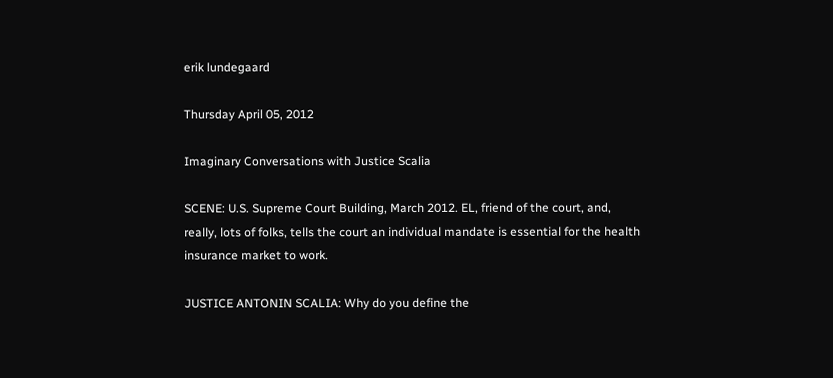erik lundegaard

Thursday April 05, 2012

Imaginary Conversations with Justice Scalia

SCENE: U.S. Supreme Court Building, March 2012. EL, friend of the court, and, really, lots of folks, tells the court an individual mandate is essential for the health insurance market to work.

JUSTICE ANTONIN SCALIA: Why do you define the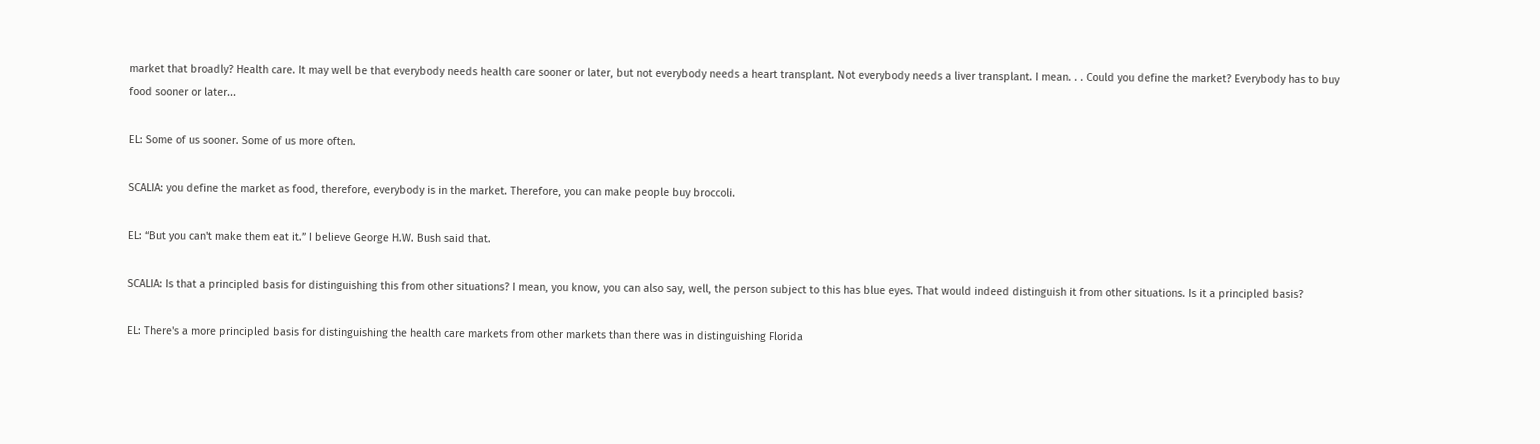market that broadly? Health care. It may well be that everybody needs health care sooner or later, but not everybody needs a heart transplant. Not everybody needs a liver transplant. I mean. . . Could you define the market? Everybody has to buy food sooner or later...

EL: Some of us sooner. Some of us more often.

SCALIA: you define the market as food, therefore, everybody is in the market. Therefore, you can make people buy broccoli.

EL: “But you can't make them eat it.” I believe George H.W. Bush said that.

SCALIA: Is that a principled basis for distinguishing this from other situations? I mean, you know, you can also say, well, the person subject to this has blue eyes. That would indeed distinguish it from other situations. Is it a principled basis?

EL: There's a more principled basis for distinguishing the health care markets from other markets than there was in distinguishing Florida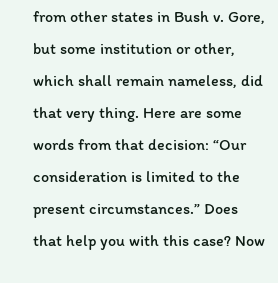from other states in Bush v. Gore, but some institution or other, which shall remain nameless, did that very thing. Here are some words from that decision: “Our consideration is limited to the present circumstances.” Does that help you with this case? Now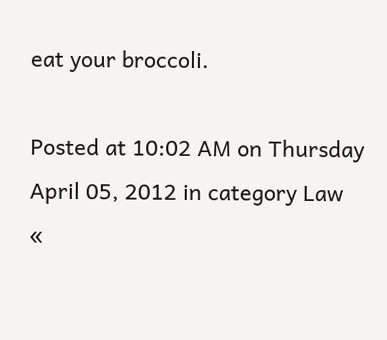eat your broccoli.

Posted at 10:02 AM on Thursday April 05, 2012 in category Law
«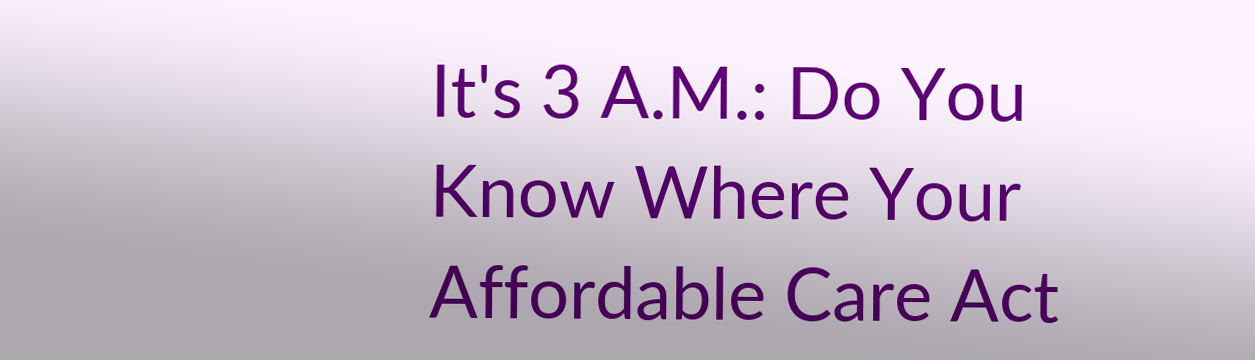It's 3 A.M.: Do You Know Where Your Affordable Care Act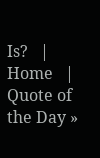Is?   |   Home   |   Quote of the Day »